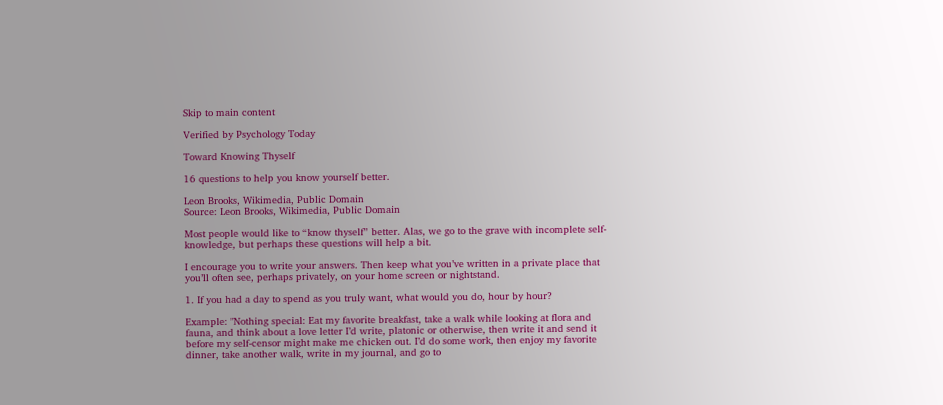Skip to main content

Verified by Psychology Today

Toward Knowing Thyself

16 questions to help you know yourself better.

Leon Brooks, Wikimedia, Public Domain
Source: Leon Brooks, Wikimedia, Public Domain

Most people would like to “know thyself” better. Alas, we go to the grave with incomplete self-knowledge, but perhaps these questions will help a bit.

I encourage you to write your answers. Then keep what you’ve written in a private place that you’ll often see, perhaps privately, on your home screen or nightstand.

1. If you had a day to spend as you truly want, what would you do, hour by hour?

Example: "Nothing special: Eat my favorite breakfast, take a walk while looking at flora and fauna, and think about a love letter I’d write, platonic or otherwise, then write it and send it before my self-censor might make me chicken out. I’d do some work, then enjoy my favorite dinner, take another walk, write in my journal, and go to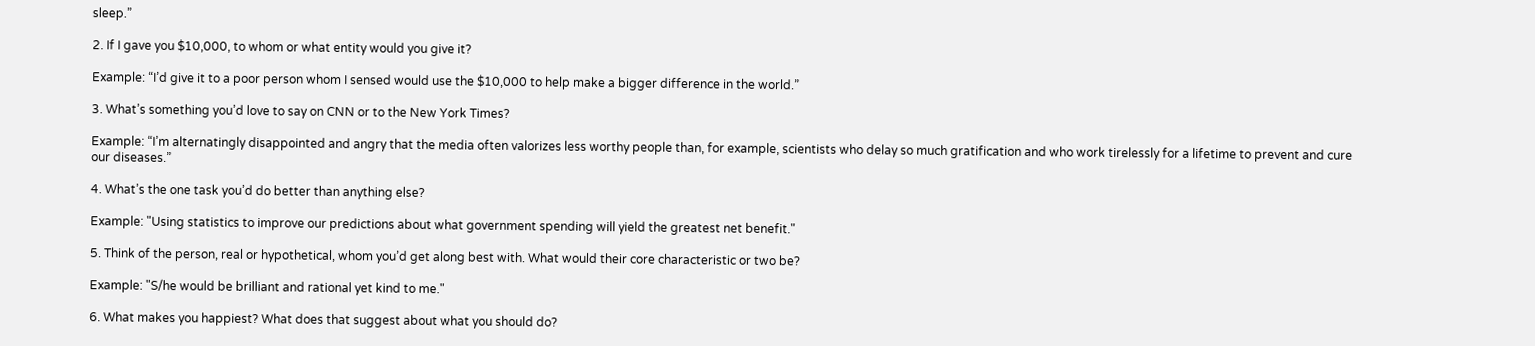sleep.”

2. If I gave you $10,000, to whom or what entity would you give it?

Example: “I’d give it to a poor person whom I sensed would use the $10,000 to help make a bigger difference in the world.”

3. What’s something you’d love to say on CNN or to the New York Times?

Example: “I’m alternatingly disappointed and angry that the media often valorizes less worthy people than, for example, scientists who delay so much gratification and who work tirelessly for a lifetime to prevent and cure our diseases.”

4. What’s the one task you’d do better than anything else?

Example: "Using statistics to improve our predictions about what government spending will yield the greatest net benefit."

5. Think of the person, real or hypothetical, whom you’d get along best with. What would their core characteristic or two be?

Example: "S/he would be brilliant and rational yet kind to me."

6. What makes you happiest? What does that suggest about what you should do?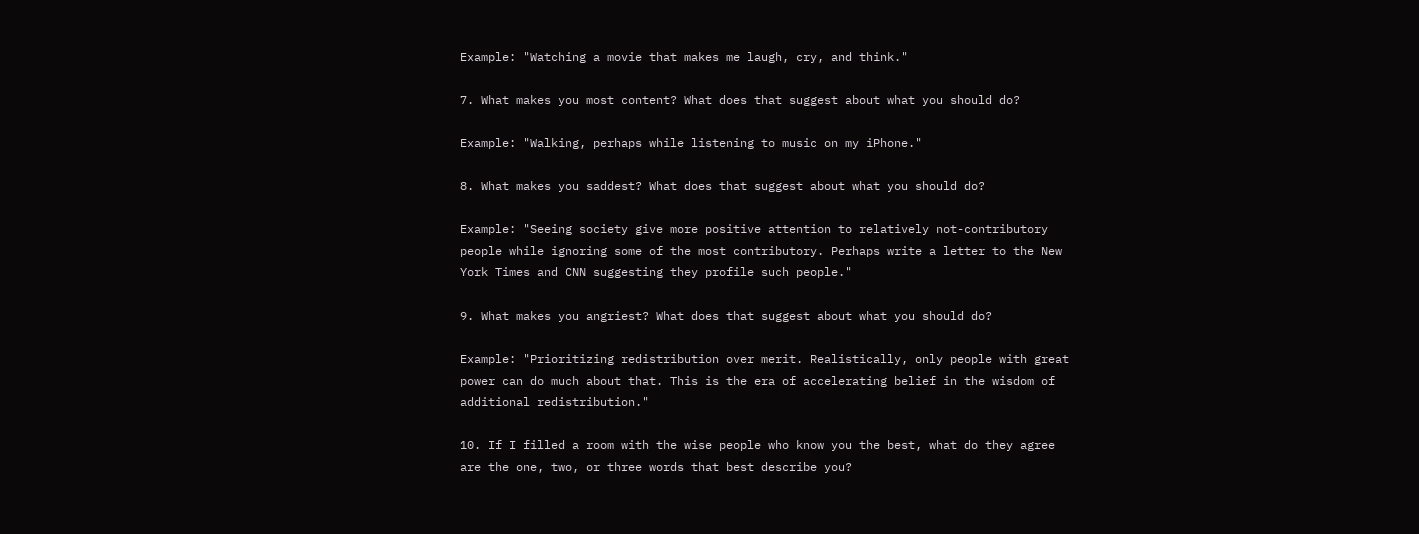Example: "Watching a movie that makes me laugh, cry, and think."

7. What makes you most content? What does that suggest about what you should do?

Example: "Walking, perhaps while listening to music on my iPhone."

8. What makes you saddest? What does that suggest about what you should do?

Example: "Seeing society give more positive attention to relatively not-contributory people while ignoring some of the most contributory. Perhaps write a letter to the New York Times and CNN suggesting they profile such people."

9. What makes you angriest? What does that suggest about what you should do?

Example: "Prioritizing redistribution over merit. Realistically, only people with great power can do much about that. This is the era of accelerating belief in the wisdom of additional redistribution."

10. If I filled a room with the wise people who know you the best, what do they agree are the one, two, or three words that best describe you?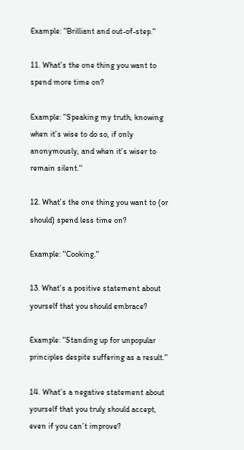Example: "Brilliant and out-of-step."

11. What’s the one thing you want to spend more time on?

Example: "Speaking my truth, knowing when it’s wise to do so, if only anonymously, and when it’s wiser to remain silent."

12. What’s the one thing you want to (or should) spend less time on?

Example: "Cooking."

13. What’s a positive statement about yourself that you should embrace?

Example: "Standing up for unpopular principles despite suffering as a result."

14. What’s a negative statement about yourself that you truly should accept, even if you can’t improve?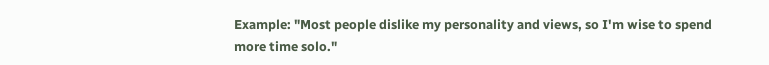Example: "Most people dislike my personality and views, so I'm wise to spend more time solo."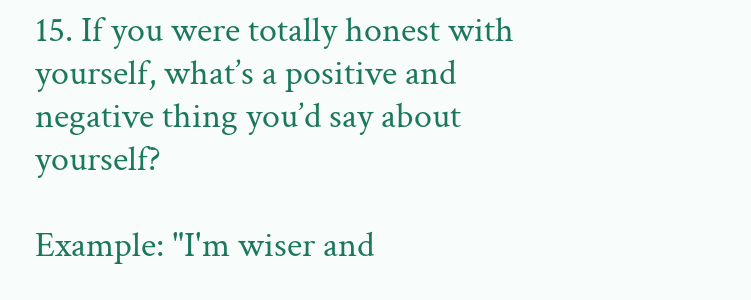15. If you were totally honest with yourself, what’s a positive and negative thing you’d say about yourself?

Example: "I'm wiser and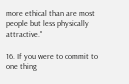more ethical than are most people but less physically attractive."

16. If you were to commit to one thing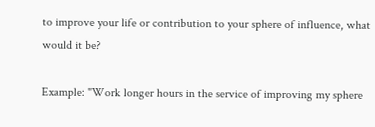to improve your life or contribution to your sphere of influence, what would it be?

Example: "Work longer hours in the service of improving my sphere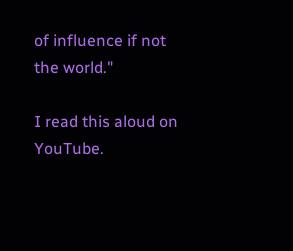of influence if not the world."

I read this aloud on YouTube.